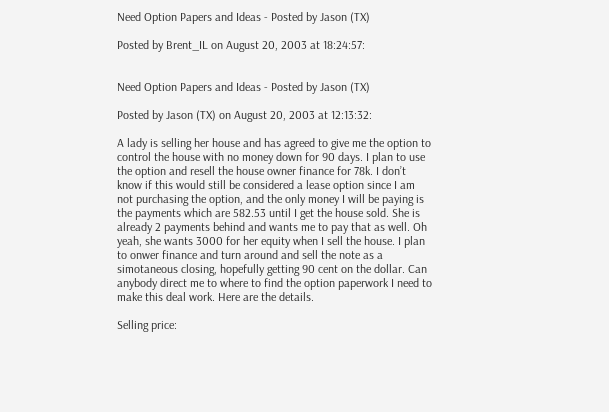Need Option Papers and Ideas - Posted by Jason (TX)

Posted by Brent_IL on August 20, 2003 at 18:24:57:


Need Option Papers and Ideas - Posted by Jason (TX)

Posted by Jason (TX) on August 20, 2003 at 12:13:32:

A lady is selling her house and has agreed to give me the option to control the house with no money down for 90 days. I plan to use the option and resell the house owner finance for 78k. I don’t know if this would still be considered a lease option since I am not purchasing the option, and the only money I will be paying is the payments which are 582.53 until I get the house sold. She is already 2 payments behind and wants me to pay that as well. Oh yeah, she wants 3000 for her equity when I sell the house. I plan to onwer finance and turn around and sell the note as a simotaneous closing, hopefully getting 90 cent on the dollar. Can anybody direct me to where to find the option paperwork I need to make this deal work. Here are the details.

Selling price: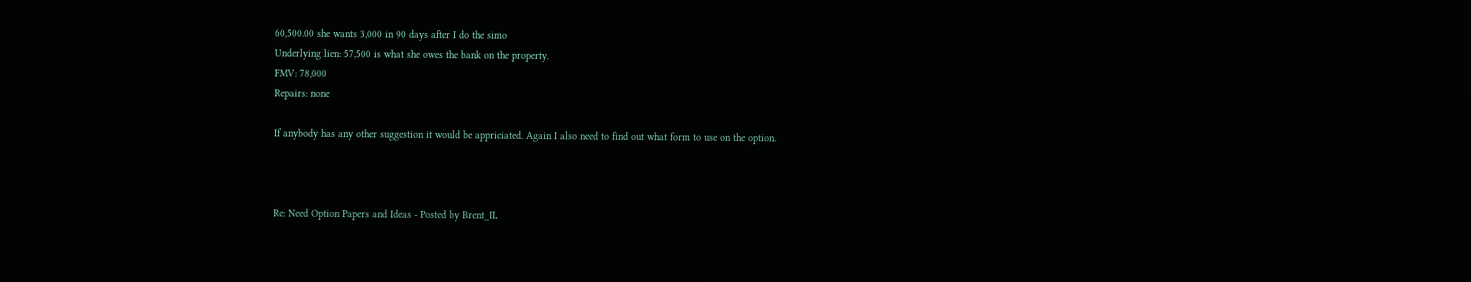60,500.00 she wants 3,000 in 90 days after I do the simo
Underlying lien: 57,500 is what she owes the bank on the property.
FMV: 78,000
Repairs: none

If anybody has any other suggestion it would be appriciated. Again I also need to find out what form to use on the option.



Re: Need Option Papers and Ideas - Posted by Brent_IL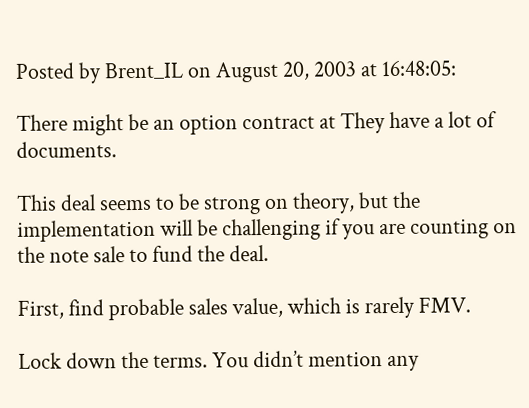Posted by Brent_IL on August 20, 2003 at 16:48:05:

There might be an option contract at They have a lot of documents.

This deal seems to be strong on theory, but the implementation will be challenging if you are counting on the note sale to fund the deal.

First, find probable sales value, which is rarely FMV.

Lock down the terms. You didn’t mention any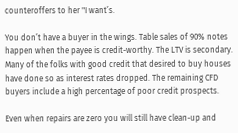counteroffers to her "I want’s.

You don’t have a buyer in the wings. Table sales of 90% notes happen when the payee is credit-worthy. The LTV is secondary. Many of the folks with good credit that desired to buy houses have done so as interest rates dropped. The remaining CFD buyers include a high percentage of poor credit prospects.

Even when repairs are zero you will still have clean-up and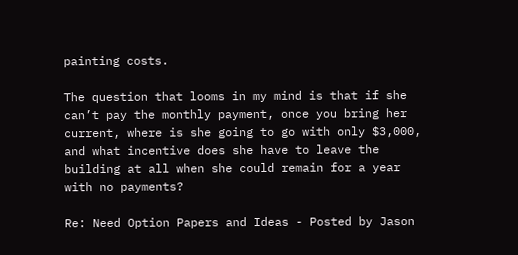painting costs.

The question that looms in my mind is that if she can’t pay the monthly payment, once you bring her current, where is she going to go with only $3,000, and what incentive does she have to leave the building at all when she could remain for a year with no payments?

Re: Need Option Papers and Ideas - Posted by Jason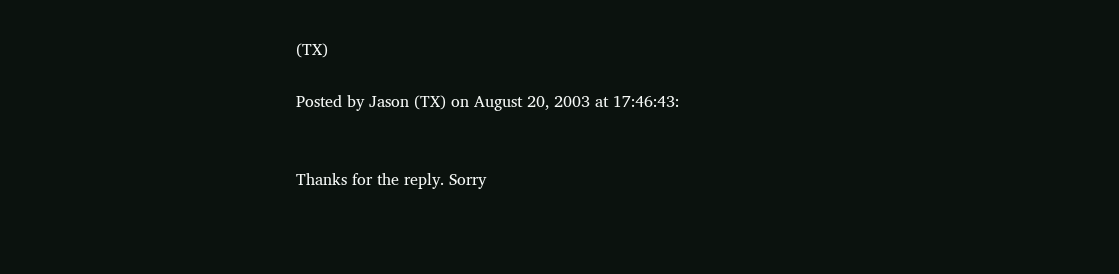(TX)

Posted by Jason (TX) on August 20, 2003 at 17:46:43:


Thanks for the reply. Sorry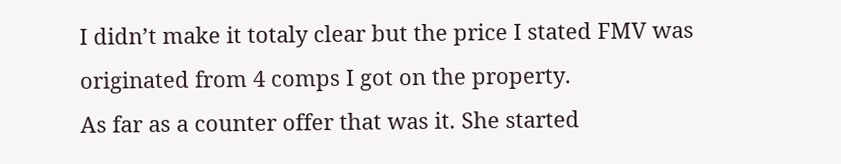I didn’t make it totaly clear but the price I stated FMV was originated from 4 comps I got on the property.
As far as a counter offer that was it. She started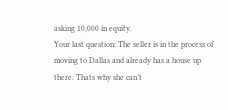asking 10,000 in equity.
Your last question: The seller is in the process of moving to Dallas and already has a house up there. Thats why she can’t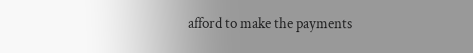afford to make the payments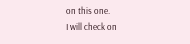on this one.
I will check on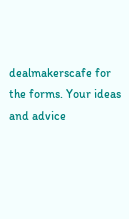dealmakerscafe for the forms. Your ideas and advice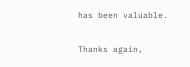has been valuable.

Thanks again,